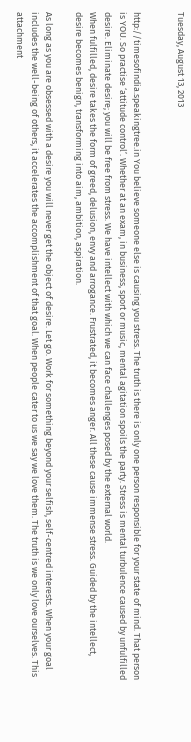Tuesday, August 13, 2013


http://timesofindia.speakingtree.in You believe someone else is causing you stress. The truth is there is only one person responsible for your state of mind. That person is YOU. So practise ‘attitude control’. Whether at an exam, in business, sport or music, mental agitation spoils the party. Stress is mental turbulence caused by unfulfilled desire. Eliminate desire; you will be free from stress. We have intellect with which we can face challenges posed by the external world.
When fulfilled, desire takes the form of greed, delusion, envy and arrogance. Frustrated, it becomes anger. All these cause immense stress. Guided by the intellect, desire becomes benign, transforming into aim, ambition, aspiration.

As long as you are obsessed with a desire you will never get the object of desire. Let go. Work for something beyond your selfish, self-centred interests. When your goal includes the well-being of others, it accelerates the accomplishment of that goal. When people cater to us we say we love them. The truth is we only love ourselves. This attachment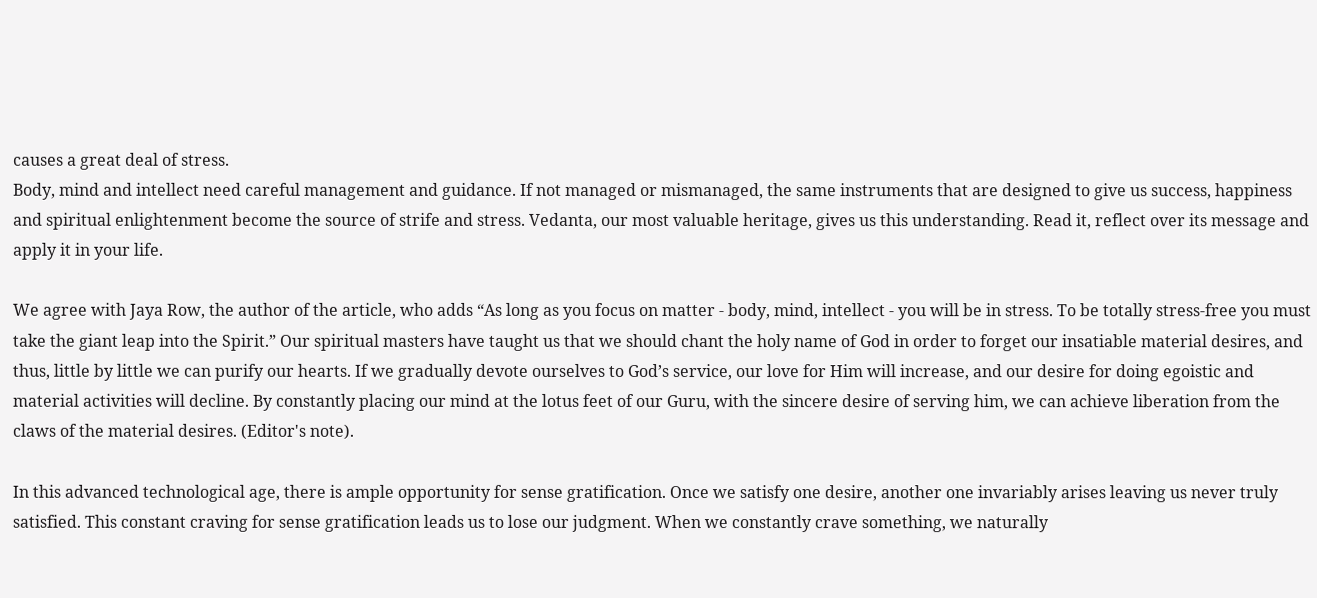causes a great deal of stress.
Body, mind and intellect need careful management and guidance. If not managed or mismanaged, the same instruments that are designed to give us success, happiness and spiritual enlightenment become the source of strife and stress. Vedanta, our most valuable heritage, gives us this understanding. Read it, reflect over its message and apply it in your life.

We agree with Jaya Row, the author of the article, who adds “As long as you focus on matter - body, mind, intellect - you will be in stress. To be totally stress-free you must take the giant leap into the Spirit.” Our spiritual masters have taught us that we should chant the holy name of God in order to forget our insatiable material desires, and thus, little by little we can purify our hearts. If we gradually devote ourselves to God’s service, our love for Him will increase, and our desire for doing egoistic and material activities will decline. By constantly placing our mind at the lotus feet of our Guru, with the sincere desire of serving him, we can achieve liberation from the claws of the material desires. (Editor's note).

In this advanced technological age, there is ample opportunity for sense gratification. Once we satisfy one desire, another one invariably arises leaving us never truly satisfied. This constant craving for sense gratification leads us to lose our judgment. When we constantly crave something, we naturally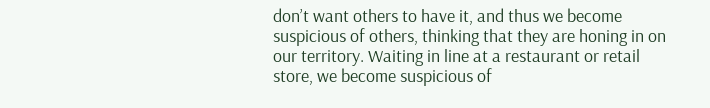don’t want others to have it, and thus we become suspicious of others, thinking that they are honing in on our territory. Waiting in line at a restaurant or retail store, we become suspicious of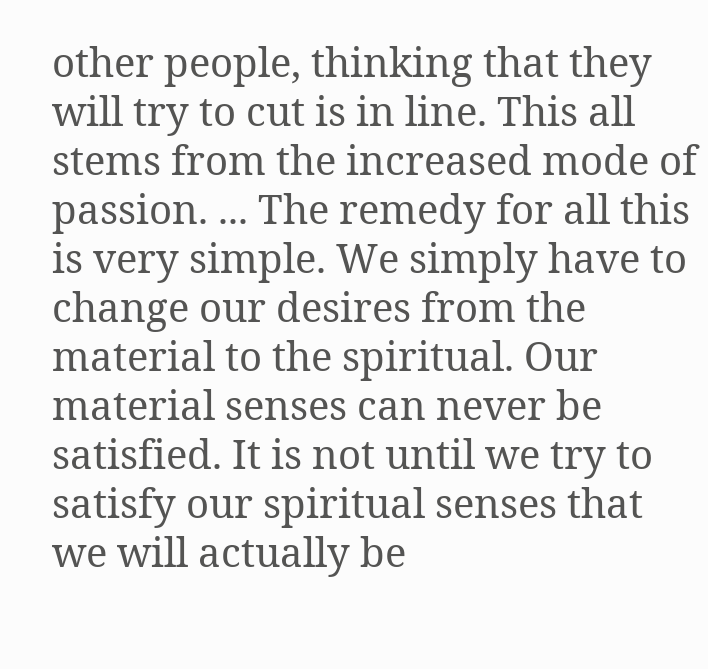other people, thinking that they will try to cut is in line. This all stems from the increased mode of passion. ... The remedy for all this is very simple. We simply have to change our desires from the material to the spiritual. Our material senses can never be satisfied. It is not until we try to satisfy our spiritual senses that we will actually be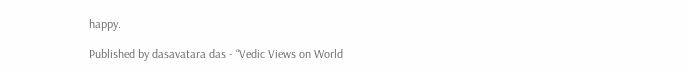happy.

Published by dasavatara das - “Vedic Views on World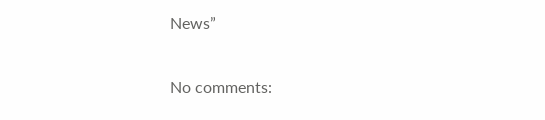News”

No comments: